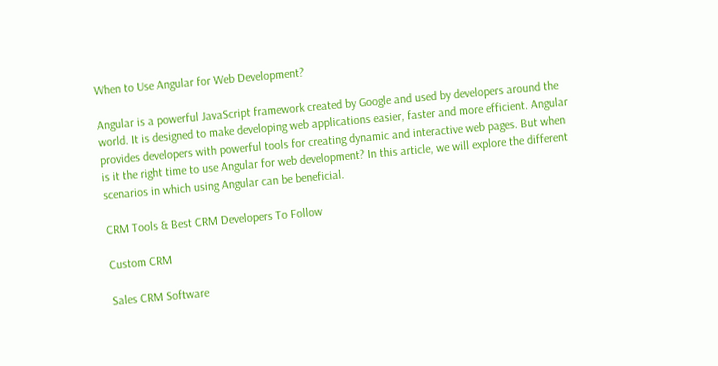When to Use Angular for Web Development?

Angular is a powerful JavaScript framework created by Google and used by developers around the world. It is designed to make developing web applications easier, faster and more efficient. Angular provides developers with powerful tools for creating dynamic and interactive web pages. But when is it the right time to use Angular for web development? In this article, we will explore the different scenarios in which using Angular can be beneficial.

CRM Tools & Best CRM Developers To Follow

Custom CRM

Sales CRM Software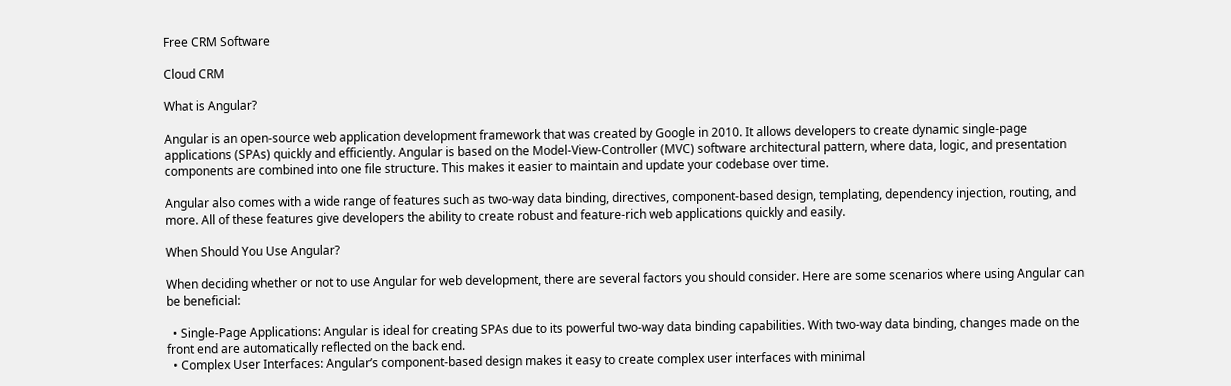Free CRM Software

Cloud CRM

What is Angular?

Angular is an open-source web application development framework that was created by Google in 2010. It allows developers to create dynamic single-page applications (SPAs) quickly and efficiently. Angular is based on the Model-View-Controller (MVC) software architectural pattern, where data, logic, and presentation components are combined into one file structure. This makes it easier to maintain and update your codebase over time.

Angular also comes with a wide range of features such as two-way data binding, directives, component-based design, templating, dependency injection, routing, and more. All of these features give developers the ability to create robust and feature-rich web applications quickly and easily.

When Should You Use Angular?

When deciding whether or not to use Angular for web development, there are several factors you should consider. Here are some scenarios where using Angular can be beneficial:

  • Single-Page Applications: Angular is ideal for creating SPAs due to its powerful two-way data binding capabilities. With two-way data binding, changes made on the front end are automatically reflected on the back end.
  • Complex User Interfaces: Angular’s component-based design makes it easy to create complex user interfaces with minimal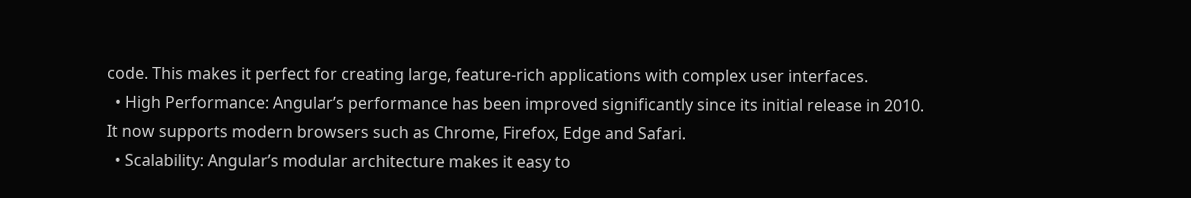code. This makes it perfect for creating large, feature-rich applications with complex user interfaces.
  • High Performance: Angular’s performance has been improved significantly since its initial release in 2010. It now supports modern browsers such as Chrome, Firefox, Edge and Safari.
  • Scalability: Angular’s modular architecture makes it easy to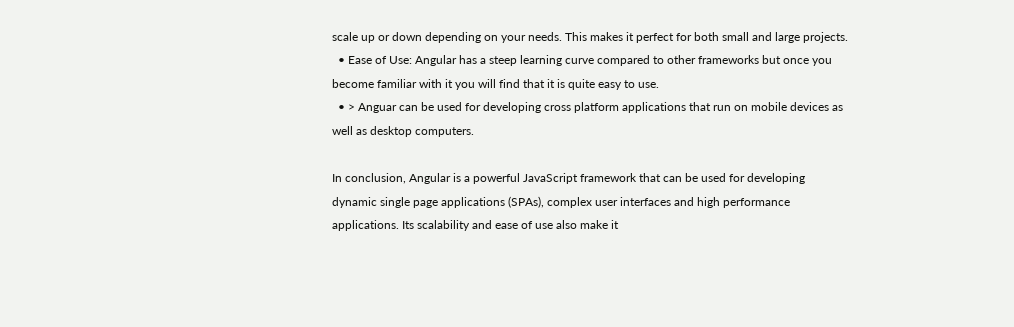scale up or down depending on your needs. This makes it perfect for both small and large projects.
  • Ease of Use: Angular has a steep learning curve compared to other frameworks but once you become familiar with it you will find that it is quite easy to use.
  • > Anguar can be used for developing cross platform applications that run on mobile devices as well as desktop computers.

In conclusion, Angular is a powerful JavaScript framework that can be used for developing dynamic single page applications (SPAs), complex user interfaces and high performance applications. Its scalability and ease of use also make it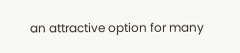an attractive option for many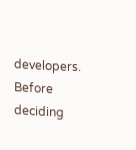developers. Before deciding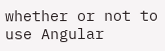whether or not to use Angular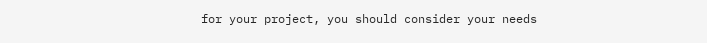for your project, you should consider your needs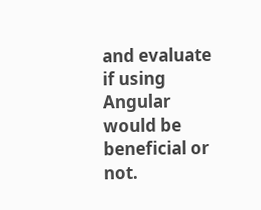and evaluate if using Angular would be beneficial or not.